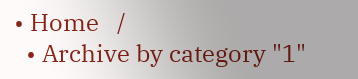• Home   /
  • Archive by category "1"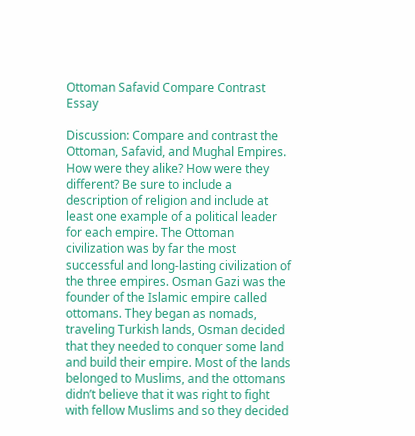Ottoman Safavid Compare Contrast Essay

Discussion: Compare and contrast the Ottoman, Safavid, and Mughal Empires. How were they alike? How were they different? Be sure to include a description of religion and include at least one example of a political leader for each empire. The Ottoman civilization was by far the most successful and long-lasting civilization of the three empires. Osman Gazi was the founder of the Islamic empire called ottomans. They began as nomads, traveling Turkish lands, Osman decided that they needed to conquer some land and build their empire. Most of the lands belonged to Muslims, and the ottomans didn’t believe that it was right to fight with fellow Muslims and so they decided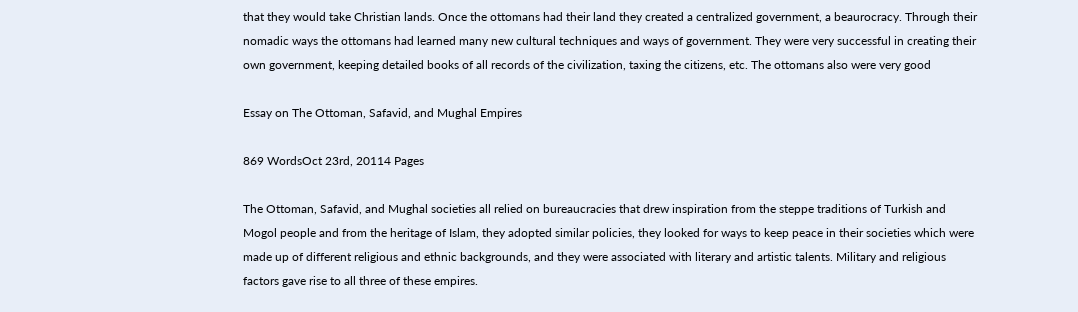that they would take Christian lands. Once the ottomans had their land they created a centralized government, a beaurocracy. Through their nomadic ways the ottomans had learned many new cultural techniques and ways of government. They were very successful in creating their own government, keeping detailed books of all records of the civilization, taxing the citizens, etc. The ottomans also were very good

Essay on The Ottoman, Safavid, and Mughal Empires

869 WordsOct 23rd, 20114 Pages

The Ottoman, Safavid, and Mughal societies all relied on bureaucracies that drew inspiration from the steppe traditions of Turkish and Mogol people and from the heritage of Islam, they adopted similar policies, they looked for ways to keep peace in their societies which were made up of different religious and ethnic backgrounds, and they were associated with literary and artistic talents. Military and religious factors gave rise to all three of these empires.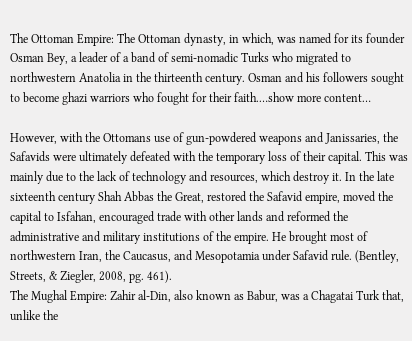The Ottoman Empire: The Ottoman dynasty, in which, was named for its founder Osman Bey, a leader of a band of semi-nomadic Turks who migrated to northwestern Anatolia in the thirteenth century. Osman and his followers sought to become ghazi warriors who fought for their faith.…show more content…

However, with the Ottomans use of gun-powdered weapons and Janissaries, the Safavids were ultimately defeated with the temporary loss of their capital. This was mainly due to the lack of technology and resources, which destroy it. In the late sixteenth century Shah Abbas the Great, restored the Safavid empire, moved the capital to Isfahan, encouraged trade with other lands and reformed the administrative and military institutions of the empire. He brought most of northwestern Iran, the Caucasus, and Mesopotamia under Safavid rule. (Bentley, Streets, & Ziegler, 2008, pg. 461).
The Mughal Empire: Zahir al-Din, also known as Babur, was a Chagatai Turk that, unlike the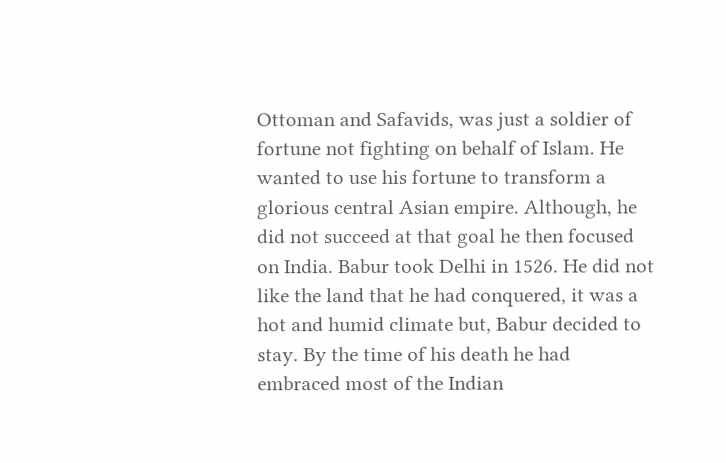Ottoman and Safavids, was just a soldier of fortune not fighting on behalf of Islam. He wanted to use his fortune to transform a glorious central Asian empire. Although, he did not succeed at that goal he then focused on India. Babur took Delhi in 1526. He did not like the land that he had conquered, it was a hot and humid climate but, Babur decided to stay. By the time of his death he had embraced most of the Indian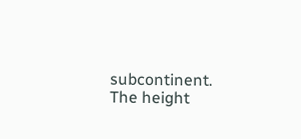subcontinent. The height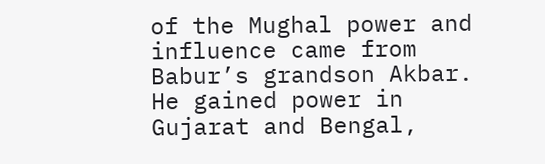of the Mughal power and influence came from Babur’s grandson Akbar. He gained power in Gujarat and Bengal,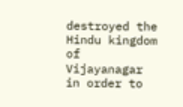destroyed the Hindu kingdom of Vijayanagar in order to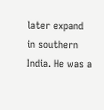later expand in southern India. He was a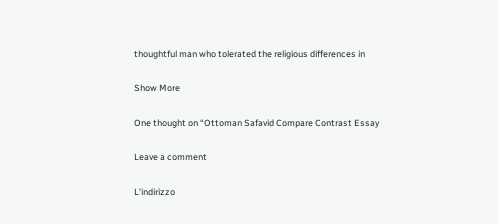thoughtful man who tolerated the religious differences in

Show More

One thought on “Ottoman Safavid Compare Contrast Essay

Leave a comment

L'indirizzo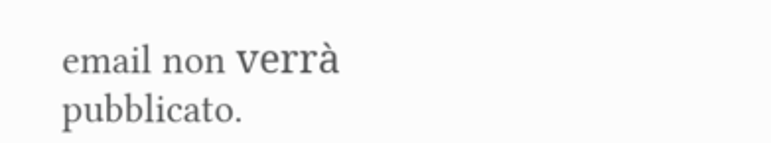email non verrà pubblicato.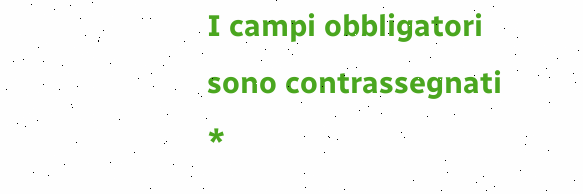I campi obbligatori sono contrassegnati *